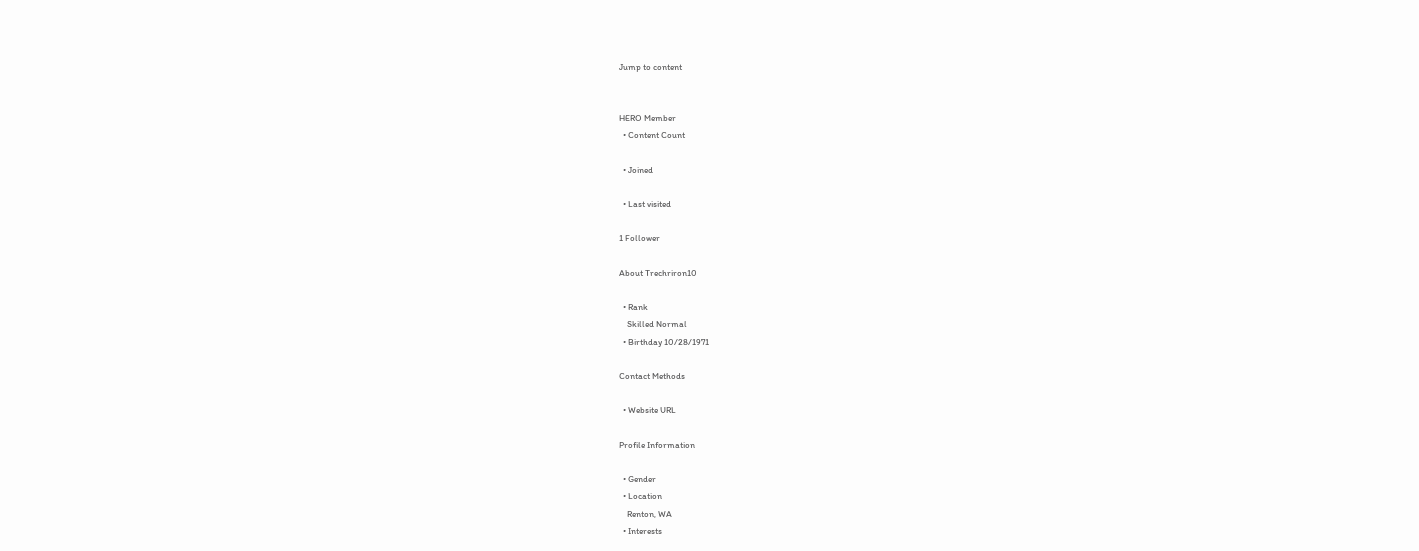Jump to content


HERO Member
  • Content Count

  • Joined

  • Last visited

1 Follower

About Trechriron10

  • Rank
    Skilled Normal
  • Birthday 10/28/1971

Contact Methods

  • Website URL

Profile Information

  • Gender
  • Location
    Renton, WA
  • Interests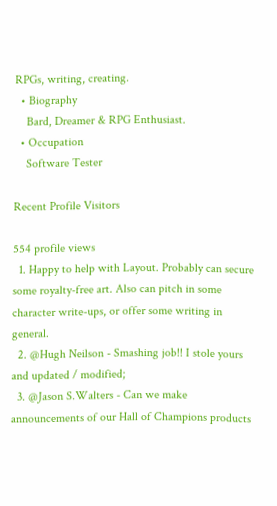RPGs, writing, creating.
  • Biography
    Bard, Dreamer & RPG Enthusiast.
  • Occupation
    Software Tester

Recent Profile Visitors

554 profile views
  1. Happy to help with Layout. Probably can secure some royalty-free art. Also can pitch in some character write-ups, or offer some writing in general.
  2. @Hugh Neilson - Smashing job!! I stole yours and updated / modified;
  3. @Jason S.Walters - Can we make announcements of our Hall of Champions products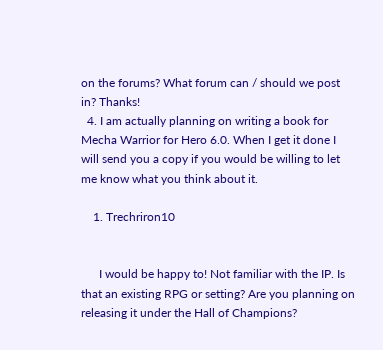on the forums? What forum can / should we post in? Thanks!
  4. I am actually planning on writing a book for Mecha Warrior for Hero 6.0. When I get it done I will send you a copy if you would be willing to let me know what you think about it.

    1. Trechriron10


      I would be happy to! Not familiar with the IP. Is that an existing RPG or setting? Are you planning on releasing it under the Hall of Champions?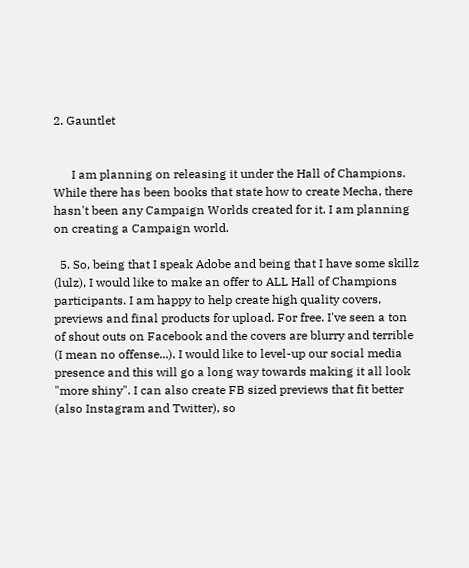2. Gauntlet


      I am planning on releasing it under the Hall of Champions. While there has been books that state how to create Mecha, there hasn't been any Campaign Worlds created for it. I am planning on creating a Campaign world.

  5. So, being that I speak Adobe and being that I have some skillz (lulz), I would like to make an offer to ALL Hall of Champions participants. I am happy to help create high quality covers, previews and final products for upload. For free. I've seen a ton of shout outs on Facebook and the covers are blurry and terrible (I mean no offense...). I would like to level-up our social media presence and this will go a long way towards making it all look "more shiny". I can also create FB sized previews that fit better (also Instagram and Twitter), so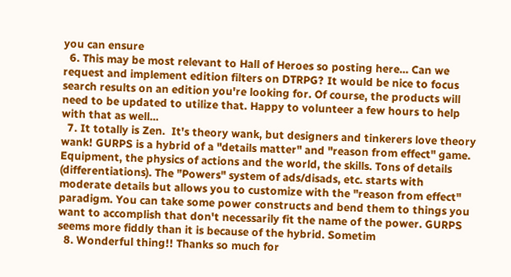you can ensure
  6. This may be most relevant to Hall of Heroes so posting here... Can we request and implement edition filters on DTRPG? It would be nice to focus search results on an edition you're looking for. Of course, the products will need to be updated to utilize that. Happy to volunteer a few hours to help with that as well...
  7. It totally is Zen.  It's theory wank, but designers and tinkerers love theory wank! GURPS is a hybrid of a "details matter" and "reason from effect" game. Equipment, the physics of actions and the world, the skills. Tons of details (differentiations). The "Powers" system of ads/disads, etc. starts with moderate details but allows you to customize with the "reason from effect" paradigm. You can take some power constructs and bend them to things you want to accomplish that don't necessarily fit the name of the power. GURPS seems more fiddly than it is because of the hybrid. Sometim
  8. Wonderful thing!! Thanks so much for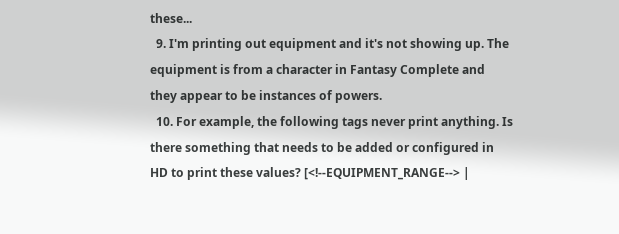these...
  9. I'm printing out equipment and it's not showing up. The equipment is from a character in Fantasy Complete and they appear to be instances of powers.
  10. For example, the following tags never print anything. Is there something that needs to be added or configured in HD to print these values? [<!--EQUIPMENT_RANGE--> |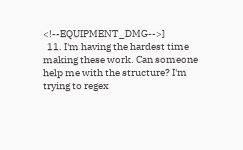<!--EQUIPMENT_DMG-->]
  11. I'm having the hardest time making these work. Can someone help me with the structure? I'm trying to regex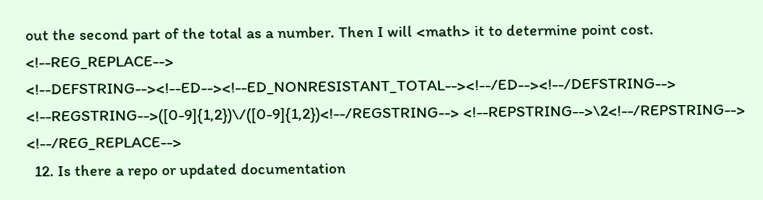out the second part of the total as a number. Then I will <math> it to determine point cost. <!--REG_REPLACE--> <!--DEFSTRING--><!--ED--><!--ED_NONRESISTANT_TOTAL--><!--/ED--><!--/DEFSTRING--> <!--REGSTRING-->([0-9]{1,2})\/([0-9]{1,2})<!--/REGSTRING--> <!--REPSTRING-->\2<!--/REPSTRING--> <!--/REG_REPLACE-->
  12. Is there a repo or updated documentation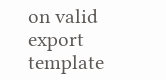on valid export template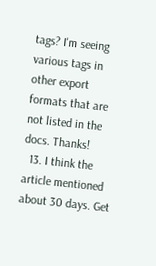tags? I'm seeing various tags in other export formats that are not listed in the docs. Thanks!
  13. I think the article mentioned about 30 days. Get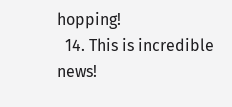hopping!
  14. This is incredible news!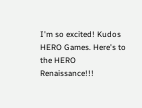I'm so excited! Kudos HERO Games. Here's to the HERO Renaissance!!!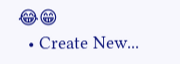😂😁
  • Create New...